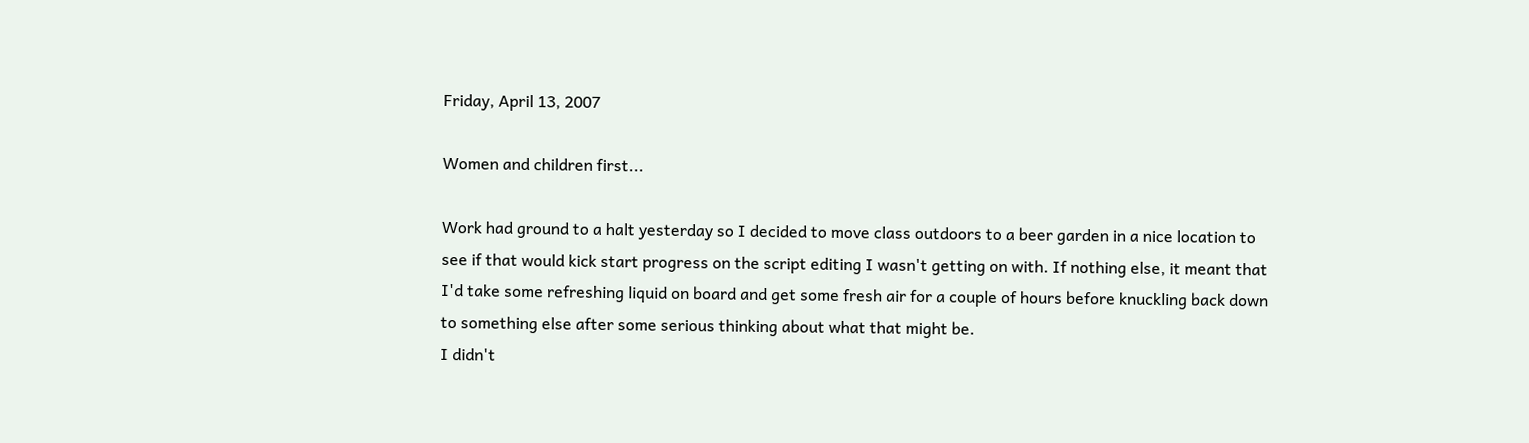Friday, April 13, 2007

Women and children first...

Work had ground to a halt yesterday so I decided to move class outdoors to a beer garden in a nice location to see if that would kick start progress on the script editing I wasn't getting on with. If nothing else, it meant that I'd take some refreshing liquid on board and get some fresh air for a couple of hours before knuckling back down to something else after some serious thinking about what that might be.
I didn't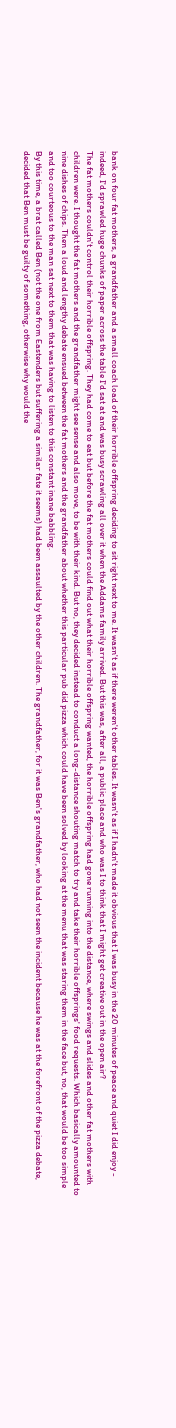bank on four fat mothers, a grandfather and a small coach load of their horrible offspring deciding to sit right next to me. It wasn't as if there weren't other tables. It wasn't as if I hadn't made it obvious that I was busy in the 20 minutes of peace and quiet I did enjoy - indeed, I'd sprawled huge chunks of paper across the table I'd sat at and was busy scrawling all over it when the Addams family arrived. But this was, after all, a public place and who was I to think that I might get creative out in the open air?
The fat mothers couldn't control their horrible offspring. They had come to eat but before the fat mothers could find out what their horrible offspring wanted, the horrible offspring had gone running into the distance, where swings and slides and other fat mothers with children were. I thought the fat mothers and the grandfather might see sense and also move, to be with their kind. But no, they decided instead to conduct a long-distance shouting match to try and take their horrible offsprings' food requests. Which basically amounted to nine dishes of chips. Then a loud and lengthy debate ensued between the fat mothers and the grandfather about whether this particular pub did pizza which could have been solved by looking at the menu that was staring them in the face but, no, that would be too simple and too courteous to the man sat next to them that was having to listen to this constant inane babbling.
By this time, a brat called Ben (not the one from Eastenders but suffering a similar fate it seems) had been assaulted by the other children. The grandfather, for it was Ben's grandfather, who had not seen the incident because he was at the forefront of the pizza debate, decided that Ben must be guilty of something, otherwise why would the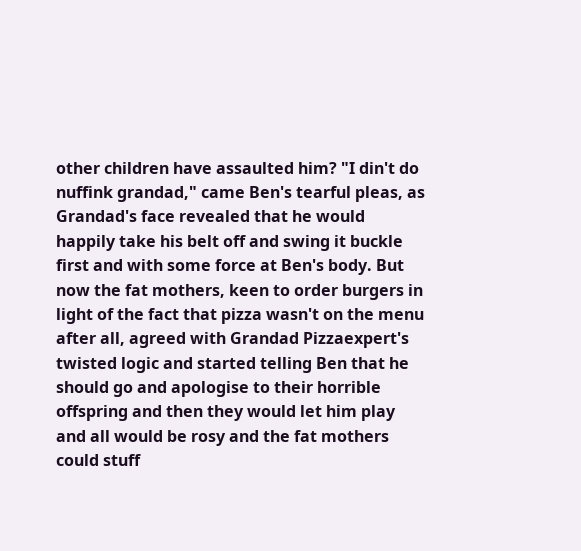other children have assaulted him? "I din't do nuffink grandad," came Ben's tearful pleas, as Grandad's face revealed that he would happily take his belt off and swing it buckle first and with some force at Ben's body. But now the fat mothers, keen to order burgers in light of the fact that pizza wasn't on the menu after all, agreed with Grandad Pizzaexpert's twisted logic and started telling Ben that he should go and apologise to their horrible offspring and then they would let him play and all would be rosy and the fat mothers could stuff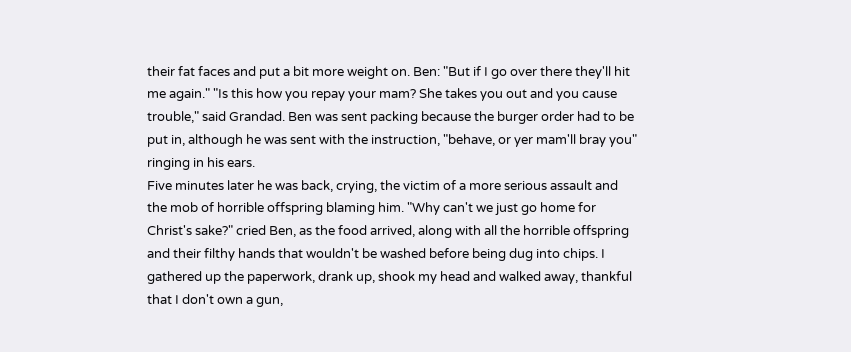their fat faces and put a bit more weight on. Ben: "But if I go over there they'll hit me again." "Is this how you repay your mam? She takes you out and you cause trouble," said Grandad. Ben was sent packing because the burger order had to be put in, although he was sent with the instruction, "behave, or yer mam'll bray you" ringing in his ears.
Five minutes later he was back, crying, the victim of a more serious assault and the mob of horrible offspring blaming him. "Why can't we just go home for Christ's sake?" cried Ben, as the food arrived, along with all the horrible offspring and their filthy hands that wouldn't be washed before being dug into chips. I gathered up the paperwork, drank up, shook my head and walked away, thankful that I don't own a gun,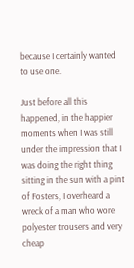because I certainly wanted to use one.

Just before all this happened, in the happier moments when I was still under the impression that I was doing the right thing sitting in the sun with a pint of Fosters, I overheard a wreck of a man who wore polyester trousers and very cheap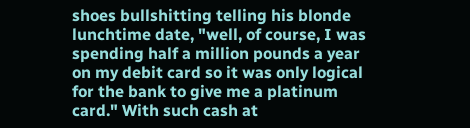shoes bullshitting telling his blonde lunchtime date, "well, of course, I was spending half a million pounds a year on my debit card so it was only logical for the bank to give me a platinum card." With such cash at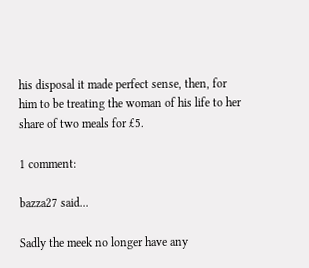his disposal it made perfect sense, then, for him to be treating the woman of his life to her share of two meals for £5.

1 comment:

bazza27 said...

Sadly the meek no longer have any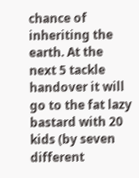chance of inheriting the earth. At the next 5 tackle handover it will go to the fat lazy bastard with 20 kids (by seven different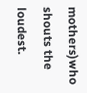mothers)who shouts the loudest.